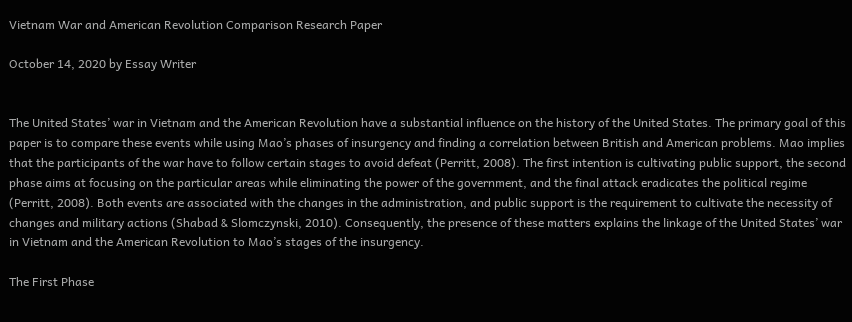Vietnam War and American Revolution Comparison Research Paper

October 14, 2020 by Essay Writer


The United States’ war in Vietnam and the American Revolution have a substantial influence on the history of the United States. The primary goal of this paper is to compare these events while using Mao’s phases of insurgency and finding a correlation between British and American problems. Mao implies that the participants of the war have to follow certain stages to avoid defeat (Perritt, 2008). The first intention is cultivating public support, the second phase aims at focusing on the particular areas while eliminating the power of the government, and the final attack eradicates the political regime (Perritt, 2008). Both events are associated with the changes in the administration, and public support is the requirement to cultivate the necessity of changes and military actions (Shabad & Slomczynski, 2010). Consequently, the presence of these matters explains the linkage of the United States’ war in Vietnam and the American Revolution to Mao’s stages of the insurgency.

The First Phase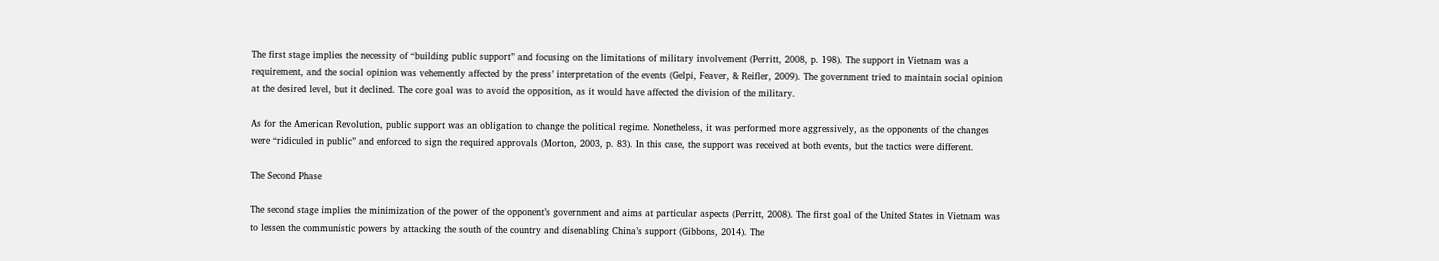The first stage implies the necessity of “building public support” and focusing on the limitations of military involvement (Perritt, 2008, p. 198). The support in Vietnam was a requirement, and the social opinion was vehemently affected by the press’ interpretation of the events (Gelpi, Feaver, & Reifler, 2009). The government tried to maintain social opinion at the desired level, but it declined. The core goal was to avoid the opposition, as it would have affected the division of the military.

As for the American Revolution, public support was an obligation to change the political regime. Nonetheless, it was performed more aggressively, as the opponents of the changes were “ridiculed in public” and enforced to sign the required approvals (Morton, 2003, p. 83). In this case, the support was received at both events, but the tactics were different.

The Second Phase

The second stage implies the minimization of the power of the opponent’s government and aims at particular aspects (Perritt, 2008). The first goal of the United States in Vietnam was to lessen the communistic powers by attacking the south of the country and disenabling China’s support (Gibbons, 2014). The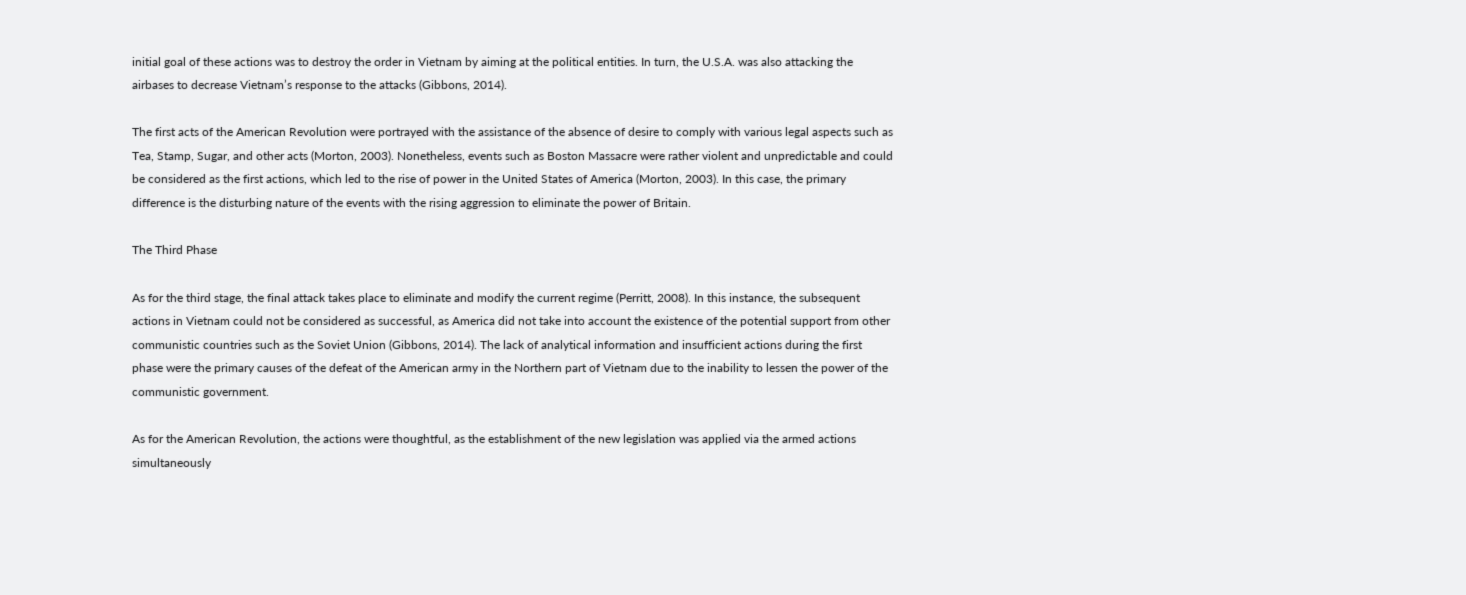initial goal of these actions was to destroy the order in Vietnam by aiming at the political entities. In turn, the U.S.A. was also attacking the airbases to decrease Vietnam’s response to the attacks (Gibbons, 2014).

The first acts of the American Revolution were portrayed with the assistance of the absence of desire to comply with various legal aspects such as Tea, Stamp, Sugar, and other acts (Morton, 2003). Nonetheless, events such as Boston Massacre were rather violent and unpredictable and could be considered as the first actions, which led to the rise of power in the United States of America (Morton, 2003). In this case, the primary difference is the disturbing nature of the events with the rising aggression to eliminate the power of Britain.

The Third Phase

As for the third stage, the final attack takes place to eliminate and modify the current regime (Perritt, 2008). In this instance, the subsequent actions in Vietnam could not be considered as successful, as America did not take into account the existence of the potential support from other communistic countries such as the Soviet Union (Gibbons, 2014). The lack of analytical information and insufficient actions during the first phase were the primary causes of the defeat of the American army in the Northern part of Vietnam due to the inability to lessen the power of the communistic government.

As for the American Revolution, the actions were thoughtful, as the establishment of the new legislation was applied via the armed actions simultaneously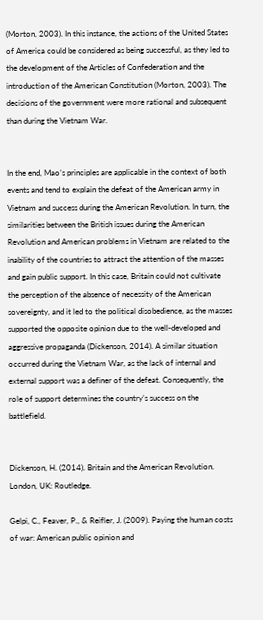(Morton, 2003). In this instance, the actions of the United States of America could be considered as being successful, as they led to the development of the Articles of Confederation and the introduction of the American Constitution (Morton, 2003). The decisions of the government were more rational and subsequent than during the Vietnam War.


In the end, Mao’s principles are applicable in the context of both events and tend to explain the defeat of the American army in Vietnam and success during the American Revolution. In turn, the similarities between the British issues during the American Revolution and American problems in Vietnam are related to the inability of the countries to attract the attention of the masses and gain public support. In this case, Britain could not cultivate the perception of the absence of necessity of the American sovereignty, and it led to the political disobedience, as the masses supported the opposite opinion due to the well-developed and aggressive propaganda (Dickenson, 2014). A similar situation occurred during the Vietnam War, as the lack of internal and external support was a definer of the defeat. Consequently, the role of support determines the country’s success on the battlefield.


Dickenson, H. (2014). Britain and the American Revolution. London, UK: Routledge.

Gelpi, C., Feaver, P., & Reifler, J. (2009). Paying the human costs of war: American public opinion and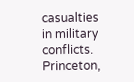casualties in military conflicts. Princeton,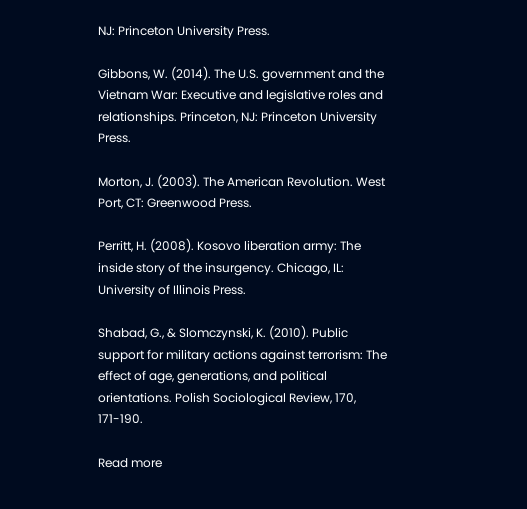NJ: Princeton University Press.

Gibbons, W. (2014). The U.S. government and the Vietnam War: Executive and legislative roles and relationships. Princeton, NJ: Princeton University Press.

Morton, J. (2003). The American Revolution. West Port, CT: Greenwood Press.

Perritt, H. (2008). Kosovo liberation army: The inside story of the insurgency. Chicago, IL: University of Illinois Press.

Shabad, G., & Slomczynski, K. (2010). Public support for military actions against terrorism: The effect of age, generations, and political orientations. Polish Sociological Review, 170, 171-190.

Read more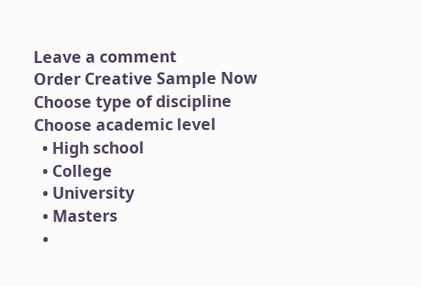Leave a comment
Order Creative Sample Now
Choose type of discipline
Choose academic level
  • High school
  • College
  • University
  • Masters
  •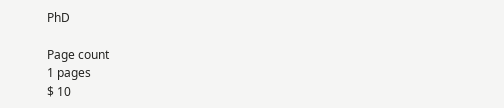PhD

Page count
1 pages
$ 10